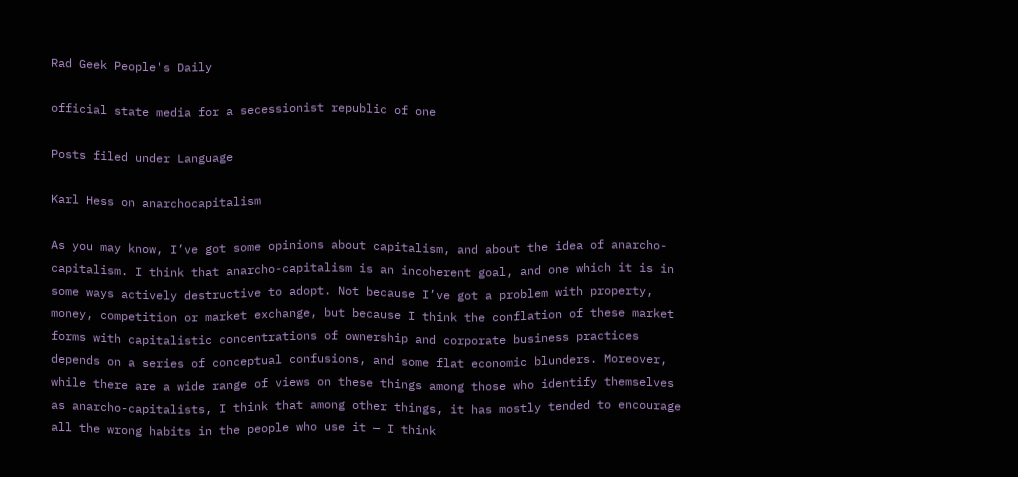Rad Geek People's Daily

official state media for a secessionist republic of one

Posts filed under Language

Karl Hess on anarchocapitalism

As you may know, I’ve got some opinions about capitalism, and about the idea of anarcho-capitalism. I think that anarcho-capitalism is an incoherent goal, and one which it is in some ways actively destructive to adopt. Not because I’ve got a problem with property, money, competition or market exchange, but because I think the conflation of these market forms with capitalistic concentrations of ownership and corporate business practices depends on a series of conceptual confusions, and some flat economic blunders. Moreover, while there are a wide range of views on these things among those who identify themselves as anarcho-capitalists, I think that among other things, it has mostly tended to encourage all the wrong habits in the people who use it — I think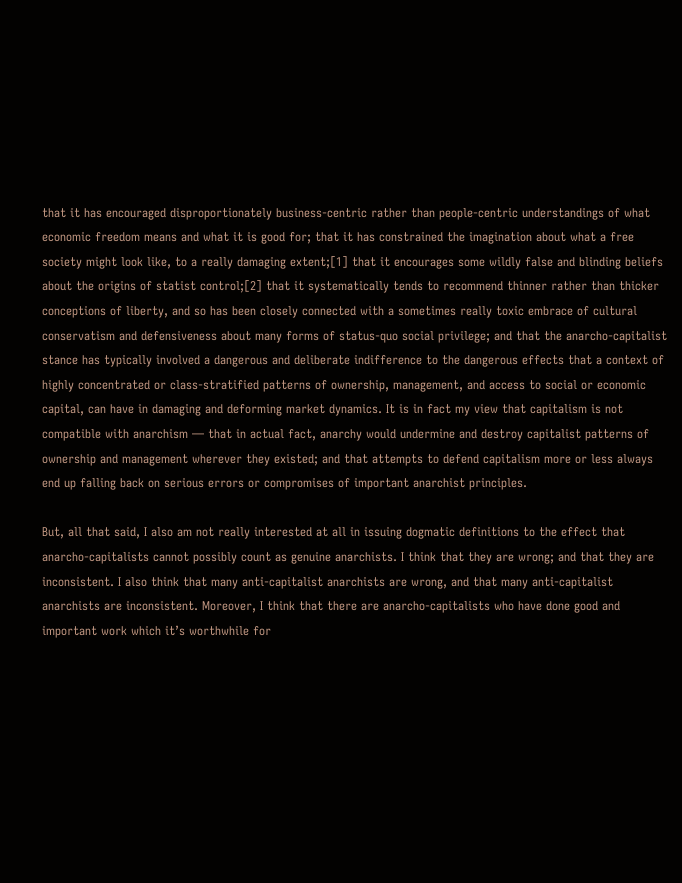that it has encouraged disproportionately business-centric rather than people-centric understandings of what economic freedom means and what it is good for; that it has constrained the imagination about what a free society might look like, to a really damaging extent;[1] that it encourages some wildly false and blinding beliefs about the origins of statist control;[2] that it systematically tends to recommend thinner rather than thicker conceptions of liberty, and so has been closely connected with a sometimes really toxic embrace of cultural conservatism and defensiveness about many forms of status-quo social privilege; and that the anarcho-capitalist stance has typically involved a dangerous and deliberate indifference to the dangerous effects that a context of highly concentrated or class-stratified patterns of ownership, management, and access to social or economic capital, can have in damaging and deforming market dynamics. It is in fact my view that capitalism is not compatible with anarchism — that in actual fact, anarchy would undermine and destroy capitalist patterns of ownership and management wherever they existed; and that attempts to defend capitalism more or less always end up falling back on serious errors or compromises of important anarchist principles.

But, all that said, I also am not really interested at all in issuing dogmatic definitions to the effect that anarcho-capitalists cannot possibly count as genuine anarchists. I think that they are wrong; and that they are inconsistent. I also think that many anti-capitalist anarchists are wrong, and that many anti-capitalist anarchists are inconsistent. Moreover, I think that there are anarcho-capitalists who have done good and important work which it’s worthwhile for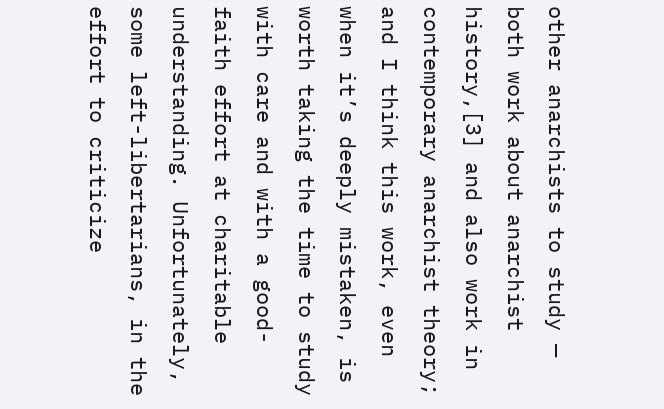other anarchists to study — both work about anarchist history,[3] and also work in contemporary anarchist theory; and I think this work, even when it’s deeply mistaken, is worth taking the time to study with care and with a good-faith effort at charitable understanding. Unfortunately, some left-libertarians, in the effort to criticize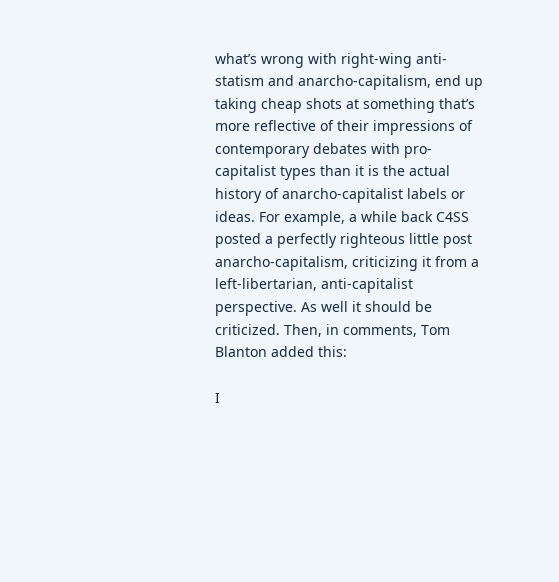what’s wrong with right-wing anti-statism and anarcho-capitalism, end up taking cheap shots at something that’s more reflective of their impressions of contemporary debates with pro-capitalist types than it is the actual history of anarcho-capitalist labels or ideas. For example, a while back C4SS posted a perfectly righteous little post anarcho-capitalism, criticizing it from a left-libertarian, anti-capitalist perspective. As well it should be criticized. Then, in comments, Tom Blanton added this:

I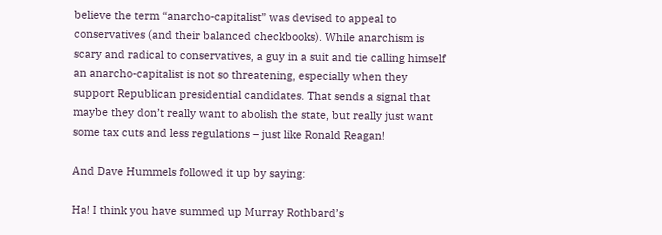believe the term “anarcho-capitalist” was devised to appeal to conservatives (and their balanced checkbooks). While anarchism is scary and radical to conservatives, a guy in a suit and tie calling himself an anarcho-capitalist is not so threatening, especially when they support Republican presidential candidates. That sends a signal that maybe they don’t really want to abolish the state, but really just want some tax cuts and less regulations – just like Ronald Reagan!

And Dave Hummels followed it up by saying:

Ha! I think you have summed up Murray Rothbard’s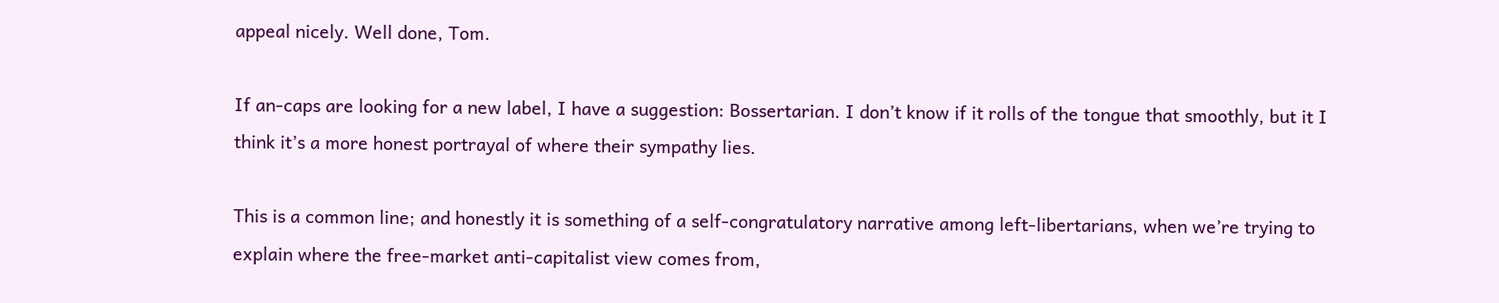appeal nicely. Well done, Tom.

If an-caps are looking for a new label, I have a suggestion: Bossertarian. I don’t know if it rolls of the tongue that smoothly, but it I think it’s a more honest portrayal of where their sympathy lies.

This is a common line; and honestly it is something of a self-congratulatory narrative among left-libertarians, when we’re trying to explain where the free-market anti-capitalist view comes from,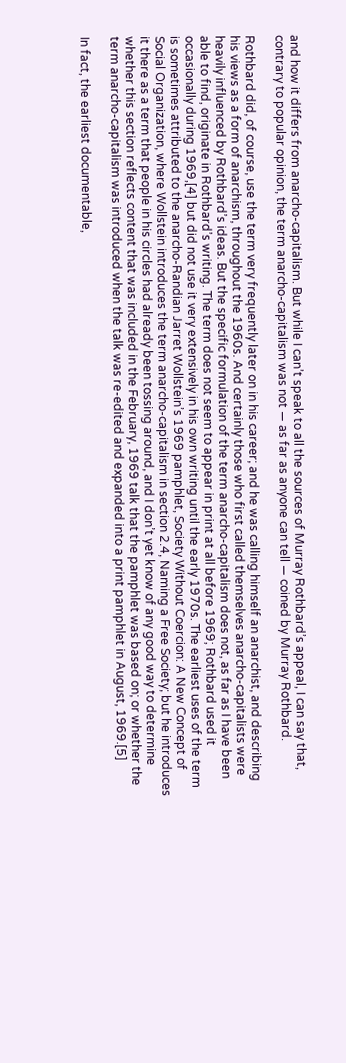and how it differs from anarcho-capitalism. But while I can’t speak to all the sources of Murray Rothbard’s appeal, I can say that, contrary to popular opinion, the term anarcho-capitalism was not — as far as anyone can tell — coined by Murray Rothbard.

Rothbard did, of course, use the term very frequently later on in his career; and he was calling himself an anarchist, and describing his views as a form of anarchism, throughout the 1960s. And certainly those who first called themselves anarcho-capitalists were heavily influenced by Rothbard’s ideas. But the specific formulation of the term anarcho-capitalism does not, as far as I have been able to find, originate in Rothbard’s writing. The term does not seem to appear in print at all before 1969; Rothbard used it occasionally during 1969,[4] but did not use it very extensively in his own writing until the early 1970s. The earliest uses of the term is sometimes attributed to the anarcho-Randian Jarret Wollstein’s 1969 pamphlet, Society Without Coercion: A New Concept of Social Organization, where Wollstein introduces the term anarcho-capitalism in section 2.4, Naming a Free Society; but he introduces it there as a term that people in his circles had already been tossing around, and I don’t yet know of any good way to determine whether this section reflects content that was included in the February, 1969 talk that the pamphlet was based on; or whether the term anarcho-capitalism was introduced when the talk was re-edited and expanded into a print pamphlet in August, 1969.[5]

In fact, the earliest documentable,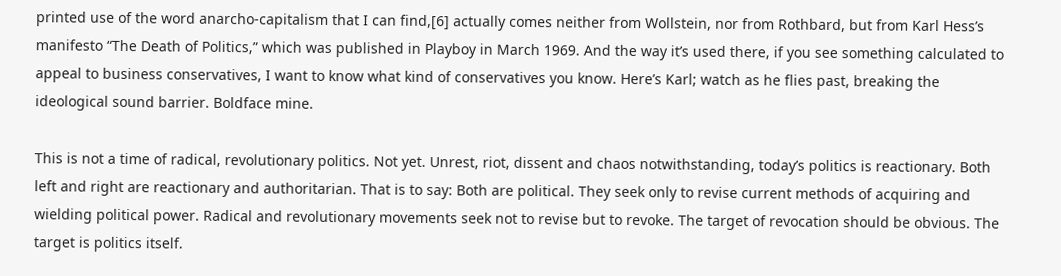printed use of the word anarcho-capitalism that I can find,[6] actually comes neither from Wollstein, nor from Rothbard, but from Karl Hess’s manifesto “The Death of Politics,” which was published in Playboy in March 1969. And the way it’s used there, if you see something calculated to appeal to business conservatives, I want to know what kind of conservatives you know. Here’s Karl; watch as he flies past, breaking the ideological sound barrier. Boldface mine.

This is not a time of radical, revolutionary politics. Not yet. Unrest, riot, dissent and chaos notwithstanding, today’s politics is reactionary. Both left and right are reactionary and authoritarian. That is to say: Both are political. They seek only to revise current methods of acquiring and wielding political power. Radical and revolutionary movements seek not to revise but to revoke. The target of revocation should be obvious. The target is politics itself.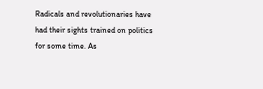Radicals and revolutionaries have had their sights trained on politics for some time. As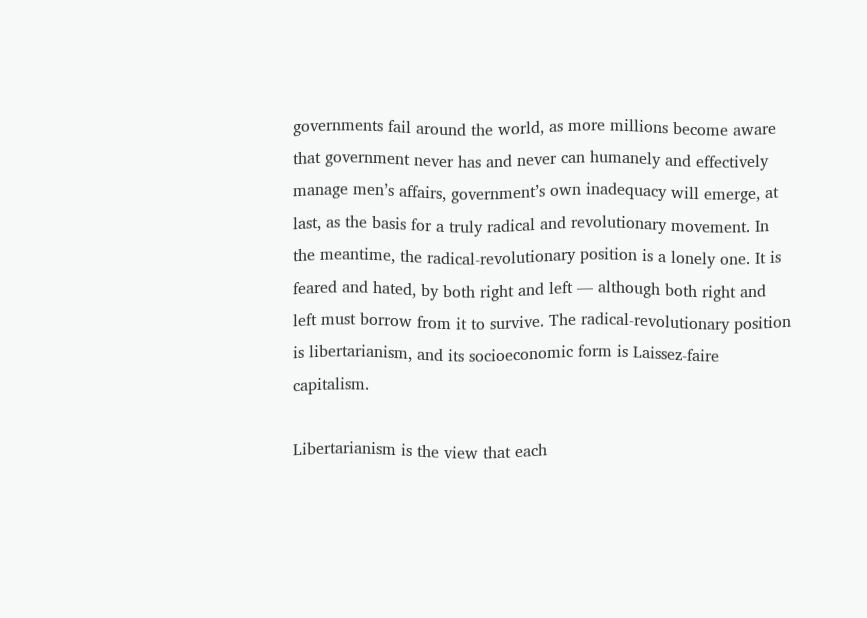governments fail around the world, as more millions become aware that government never has and never can humanely and effectively manage men’s affairs, government’s own inadequacy will emerge, at last, as the basis for a truly radical and revolutionary movement. In the meantime, the radical-revolutionary position is a lonely one. It is feared and hated, by both right and left — although both right and left must borrow from it to survive. The radical-revolutionary position is libertarianism, and its socioeconomic form is Laissez-faire capitalism.

Libertarianism is the view that each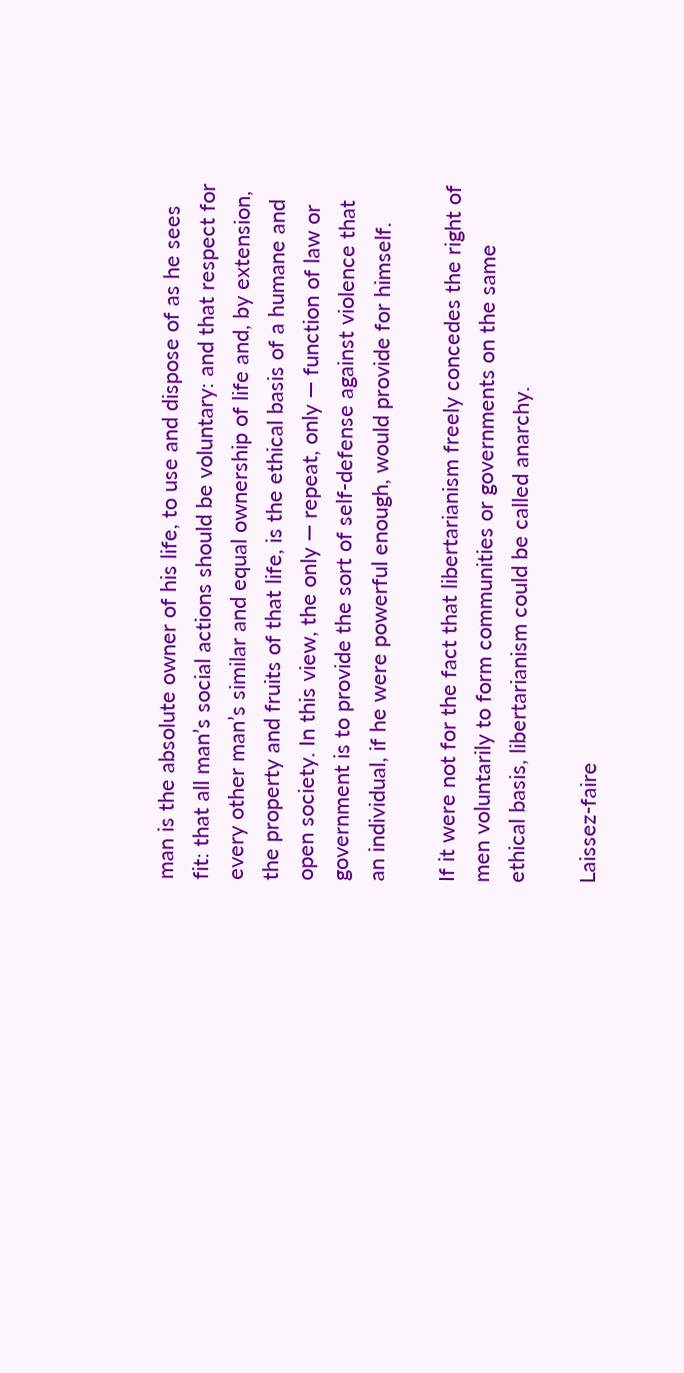man is the absolute owner of his life, to use and dispose of as he sees fit: that all man’s social actions should be voluntary: and that respect for every other man’s similar and equal ownership of life and, by extension, the property and fruits of that life, is the ethical basis of a humane and open society. In this view, the only — repeat, only — function of law or government is to provide the sort of self-defense against violence that an individual, if he were powerful enough, would provide for himself.

If it were not for the fact that libertarianism freely concedes the right of men voluntarily to form communities or governments on the same ethical basis, libertarianism could be called anarchy.

Laissez-faire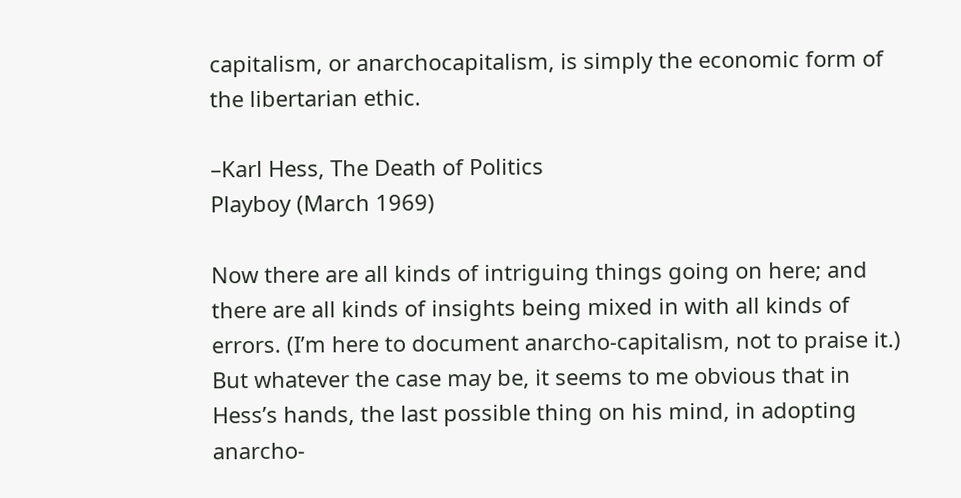capitalism, or anarchocapitalism, is simply the economic form of the libertarian ethic.

–Karl Hess, The Death of Politics
Playboy (March 1969)

Now there are all kinds of intriguing things going on here; and there are all kinds of insights being mixed in with all kinds of errors. (I’m here to document anarcho-capitalism, not to praise it.) But whatever the case may be, it seems to me obvious that in Hess’s hands, the last possible thing on his mind, in adopting anarcho-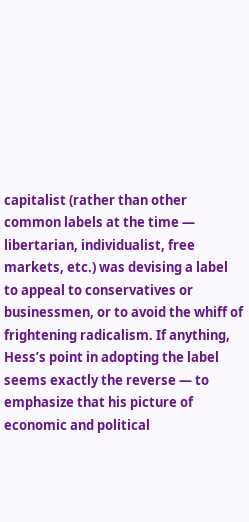capitalist (rather than other common labels at the time — libertarian, individualist, free markets, etc.) was devising a label to appeal to conservatives or businessmen, or to avoid the whiff of frightening radicalism. If anything, Hess’s point in adopting the label seems exactly the reverse — to emphasize that his picture of economic and political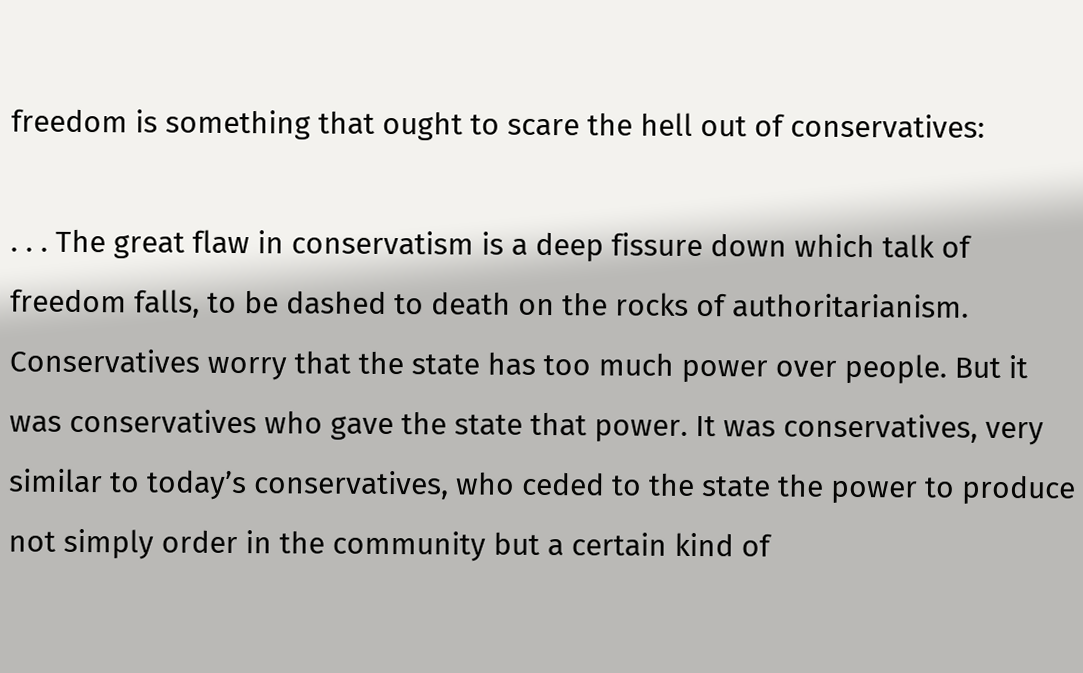freedom is something that ought to scare the hell out of conservatives:

. . . The great flaw in conservatism is a deep fissure down which talk of freedom falls, to be dashed to death on the rocks of authoritarianism. Conservatives worry that the state has too much power over people. But it was conservatives who gave the state that power. It was conservatives, very similar to today’s conservatives, who ceded to the state the power to produce not simply order in the community but a certain kind of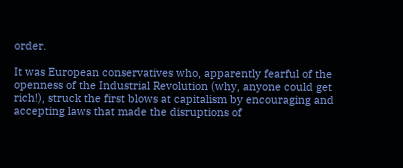order.

It was European conservatives who, apparently fearful of the openness of the Industrial Revolution (why, anyone could get rich!), struck the first blows at capitalism by encouraging and accepting laws that made the disruptions of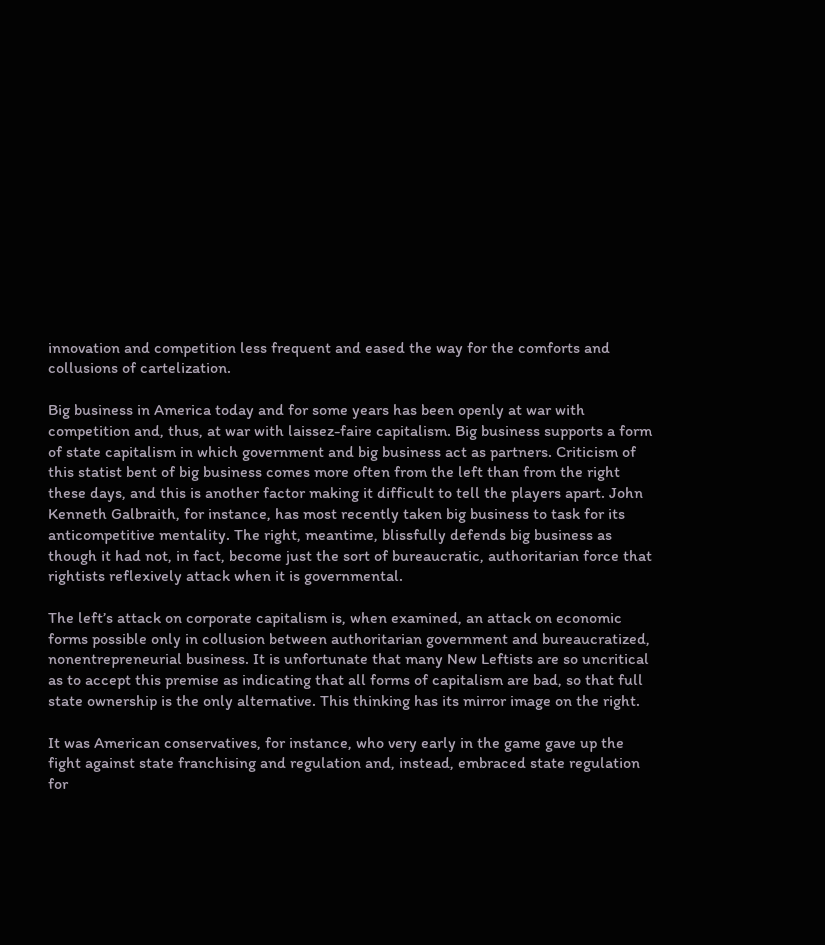innovation and competition less frequent and eased the way for the comforts and collusions of cartelization.

Big business in America today and for some years has been openly at war with competition and, thus, at war with laissez-faire capitalism. Big business supports a form of state capitalism in which government and big business act as partners. Criticism of this statist bent of big business comes more often from the left than from the right these days, and this is another factor making it difficult to tell the players apart. John Kenneth Galbraith, for instance, has most recently taken big business to task for its anticompetitive mentality. The right, meantime, blissfully defends big business as though it had not, in fact, become just the sort of bureaucratic, authoritarian force that rightists reflexively attack when it is governmental.

The left’s attack on corporate capitalism is, when examined, an attack on economic forms possible only in collusion between authoritarian government and bureaucratized, nonentrepreneurial business. It is unfortunate that many New Leftists are so uncritical as to accept this premise as indicating that all forms of capitalism are bad, so that full state ownership is the only alternative. This thinking has its mirror image on the right.

It was American conservatives, for instance, who very early in the game gave up the fight against state franchising and regulation and, instead, embraced state regulation for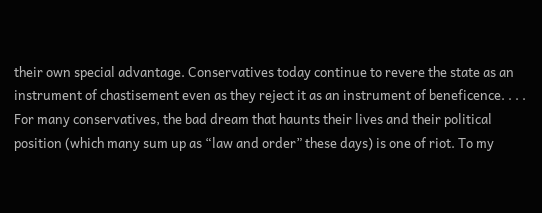their own special advantage. Conservatives today continue to revere the state as an instrument of chastisement even as they reject it as an instrument of beneficence. . . . For many conservatives, the bad dream that haunts their lives and their political position (which many sum up as “law and order” these days) is one of riot. To my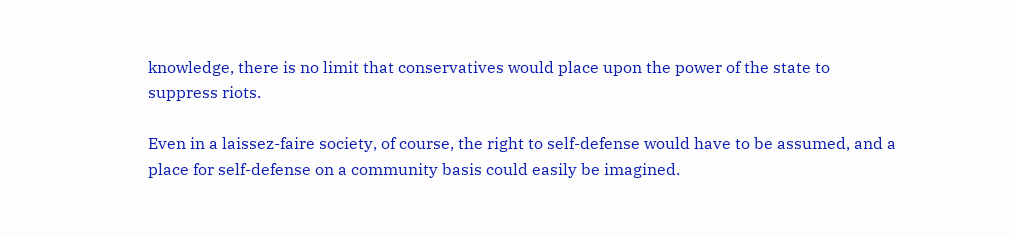knowledge, there is no limit that conservatives would place upon the power of the state to suppress riots.

Even in a laissez-faire society, of course, the right to self-defense would have to be assumed, and a place for self-defense on a community basis could easily be imagined.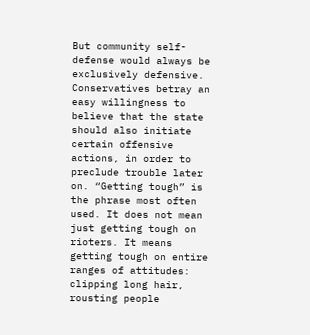But community self-defense would always be exclusively defensive. Conservatives betray an easy willingness to believe that the state should also initiate certain offensive actions, in order to preclude trouble later on. “Getting tough” is the phrase most often used. It does not mean just getting tough on rioters. It means getting tough on entire ranges of attitudes: clipping long hair, rousting people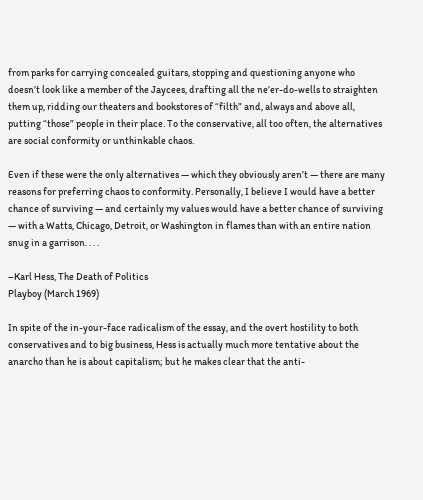from parks for carrying concealed guitars, stopping and questioning anyone who doesn’t look like a member of the Jaycees, drafting all the ne’er-do-wells to straighten them up, ridding our theaters and bookstores of “filth” and, always and above all, putting “those” people in their place. To the conservative, all too often, the alternatives are social conformity or unthinkable chaos.

Even if these were the only alternatives — which they obviously aren’t — there are many reasons for preferring chaos to conformity. Personally, I believe I would have a better chance of surviving — and certainly my values would have a better chance of surviving — with a Watts, Chicago, Detroit, or Washington in flames than with an entire nation snug in a garrison. . . .

–Karl Hess, The Death of Politics
Playboy (March 1969)

In spite of the in-your-face radicalism of the essay, and the overt hostility to both conservatives and to big business, Hess is actually much more tentative about the anarcho than he is about capitalism; but he makes clear that the anti-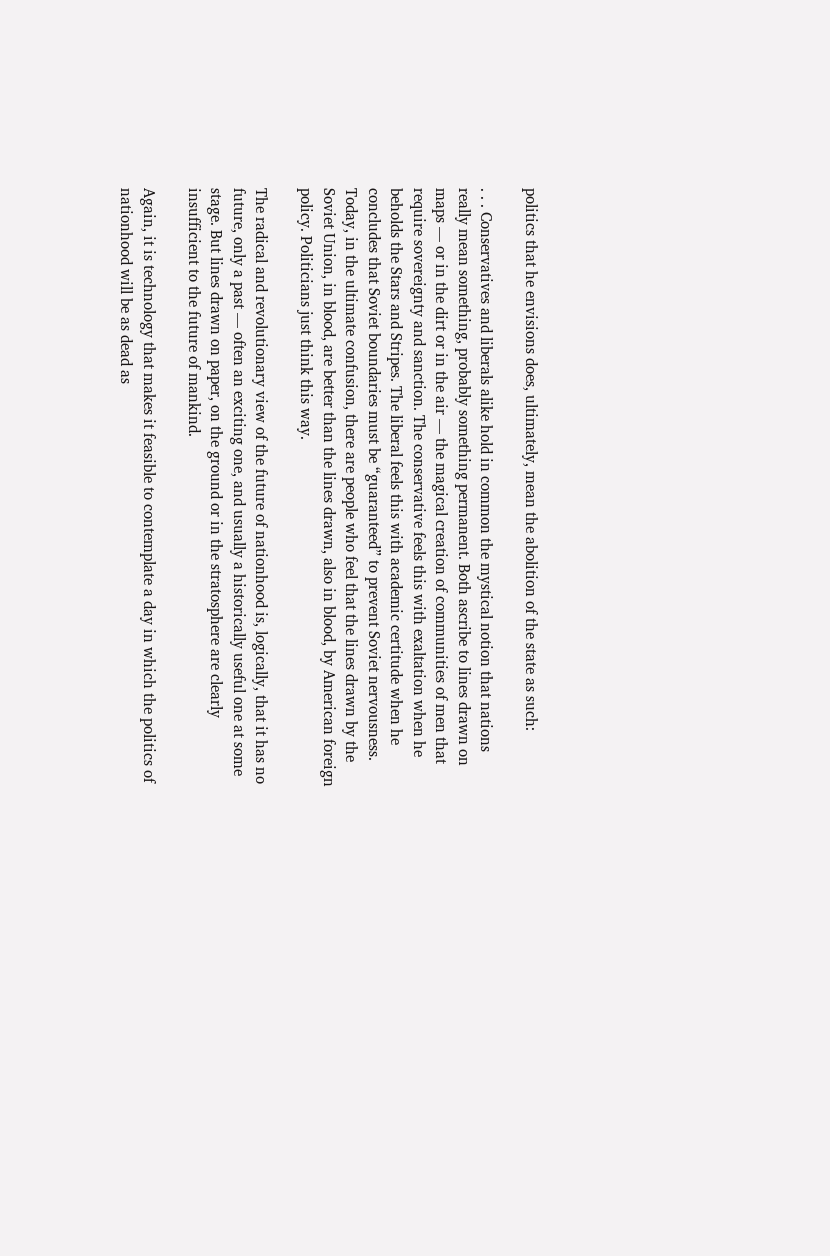politics that he envisions does, ultimately, mean the abolition of the state as such:

. . . Conservatives and liberals alike hold in common the mystical notion that nations really mean something, probably something permanent. Both ascribe to lines drawn on maps — or in the dirt or in the air — the magical creation of communities of men that require sovereignty and sanction. The conservative feels this with exaltation when he beholds the Stars and Stripes. The liberal feels this with academic certitude when he concludes that Soviet boundaries must be “guaranteed” to prevent Soviet nervousness. Today, in the ultimate confusion, there are people who feel that the lines drawn by the Soviet Union, in blood, are better than the lines drawn, also in blood, by American foreign policy. Politicians just think this way.

The radical and revolutionary view of the future of nationhood is, logically, that it has no future, only a past — often an exciting one, and usually a historically useful one at some stage. But lines drawn on paper, on the ground or in the stratosphere are clearly insufficient to the future of mankind.

Again, it is technology that makes it feasible to contemplate a day in which the politics of nationhood will be as dead as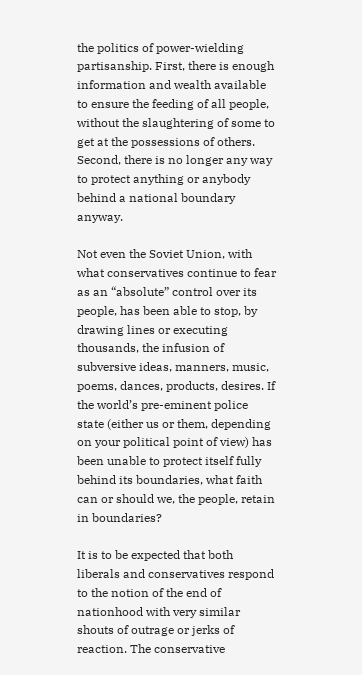the politics of power-wielding partisanship. First, there is enough information and wealth available to ensure the feeding of all people, without the slaughtering of some to get at the possessions of others. Second, there is no longer any way to protect anything or anybody behind a national boundary anyway.

Not even the Soviet Union, with what conservatives continue to fear as an “absolute” control over its people, has been able to stop, by drawing lines or executing thousands, the infusion of subversive ideas, manners, music, poems, dances, products, desires. If the world’s pre-eminent police state (either us or them, depending on your political point of view) has been unable to protect itself fully behind its boundaries, what faith can or should we, the people, retain in boundaries?

It is to be expected that both liberals and conservatives respond to the notion of the end of nationhood with very similar shouts of outrage or jerks of reaction. The conservative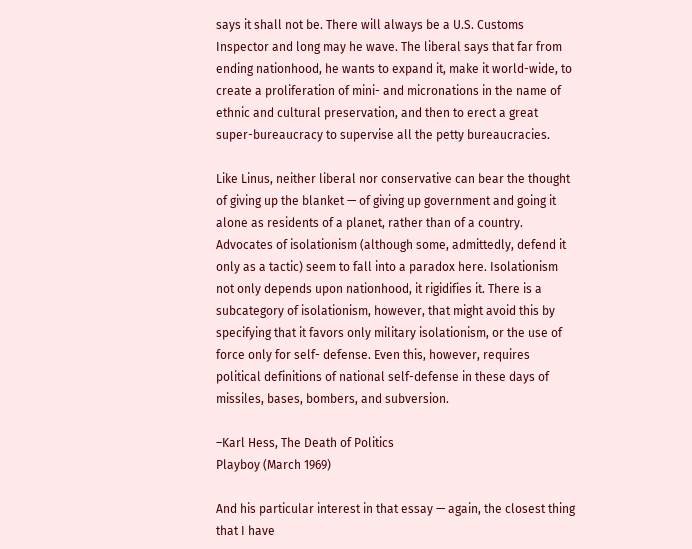says it shall not be. There will always be a U.S. Customs Inspector and long may he wave. The liberal says that far from ending nationhood, he wants to expand it, make it world-wide, to create a proliferation of mini- and micronations in the name of ethnic and cultural preservation, and then to erect a great super-bureaucracy to supervise all the petty bureaucracies.

Like Linus, neither liberal nor conservative can bear the thought of giving up the blanket — of giving up government and going it alone as residents of a planet, rather than of a country. Advocates of isolationism (although some, admittedly, defend it only as a tactic) seem to fall into a paradox here. Isolationism not only depends upon nationhood, it rigidifies it. There is a subcategory of isolationism, however, that might avoid this by specifying that it favors only military isolationism, or the use of force only for self- defense. Even this, however, requires political definitions of national self-defense in these days of missiles, bases, bombers, and subversion.

–Karl Hess, The Death of Politics
Playboy (March 1969)

And his particular interest in that essay — again, the closest thing that I have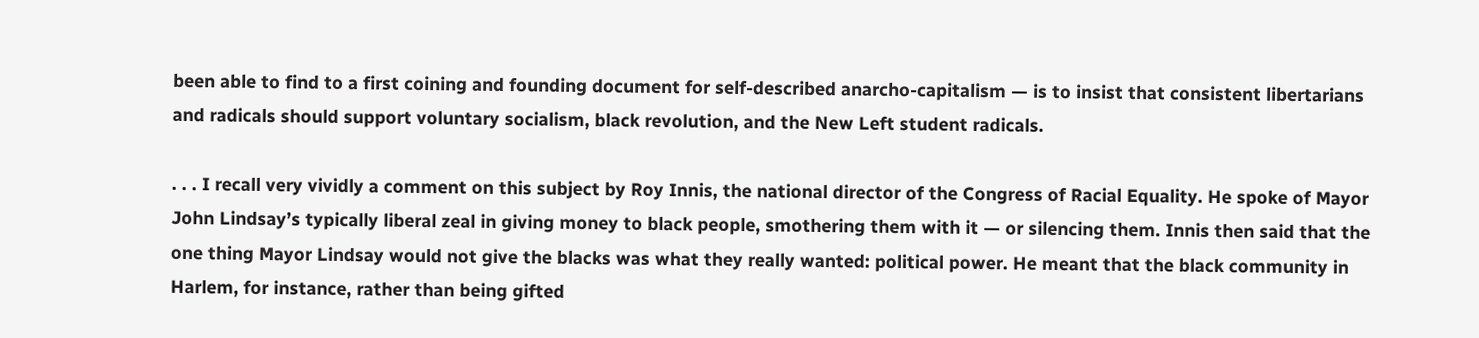been able to find to a first coining and founding document for self-described anarcho-capitalism — is to insist that consistent libertarians and radicals should support voluntary socialism, black revolution, and the New Left student radicals.

. . . I recall very vividly a comment on this subject by Roy Innis, the national director of the Congress of Racial Equality. He spoke of Mayor John Lindsay’s typically liberal zeal in giving money to black people, smothering them with it — or silencing them. Innis then said that the one thing Mayor Lindsay would not give the blacks was what they really wanted: political power. He meant that the black community in Harlem, for instance, rather than being gifted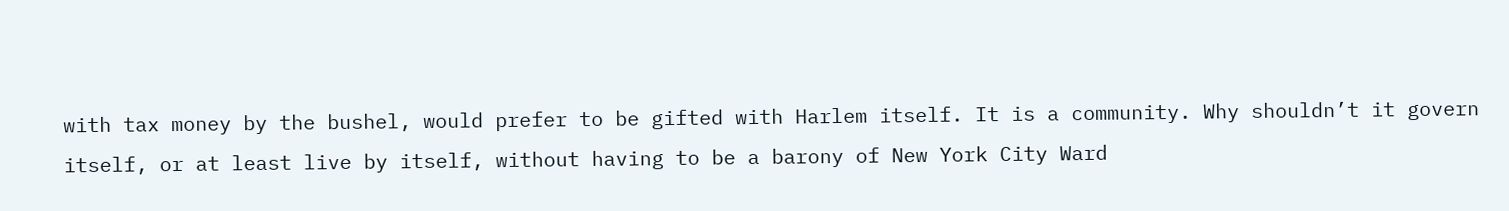with tax money by the bushel, would prefer to be gifted with Harlem itself. It is a community. Why shouldn’t it govern itself, or at least live by itself, without having to be a barony of New York City Ward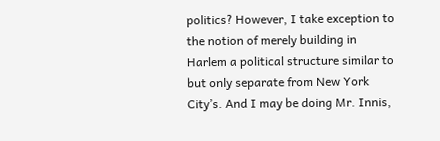politics? However, I take exception to the notion of merely building in Harlem a political structure similar to but only separate from New York City’s. And I may be doing Mr. Innis,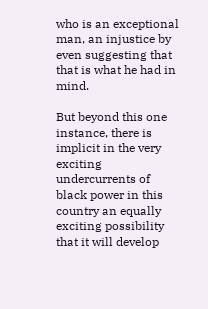who is an exceptional man, an injustice by even suggesting that that is what he had in mind.

But beyond this one instance, there is implicit in the very exciting undercurrents of black power in this country an equally exciting possibility that it will develop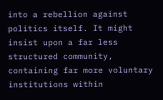into a rebellion against politics itself. It might insist upon a far less structured community, containing far more voluntary institutions within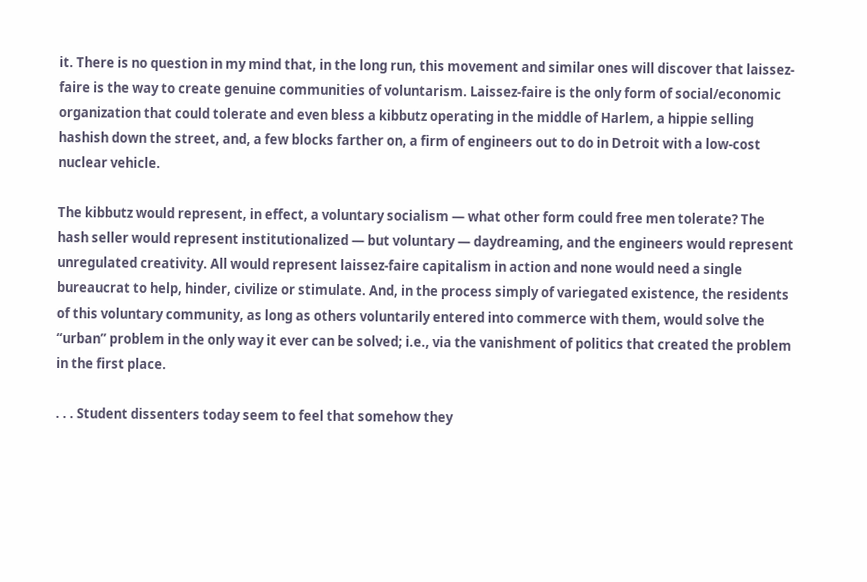it. There is no question in my mind that, in the long run, this movement and similar ones will discover that laissez-faire is the way to create genuine communities of voluntarism. Laissez-faire is the only form of social/economic organization that could tolerate and even bless a kibbutz operating in the middle of Harlem, a hippie selling hashish down the street, and, a few blocks farther on, a firm of engineers out to do in Detroit with a low-cost nuclear vehicle.

The kibbutz would represent, in effect, a voluntary socialism — what other form could free men tolerate? The hash seller would represent institutionalized — but voluntary — daydreaming, and the engineers would represent unregulated creativity. All would represent laissez-faire capitalism in action and none would need a single bureaucrat to help, hinder, civilize or stimulate. And, in the process simply of variegated existence, the residents of this voluntary community, as long as others voluntarily entered into commerce with them, would solve the “urban” problem in the only way it ever can be solved; i.e., via the vanishment of politics that created the problem in the first place.

. . . Student dissenters today seem to feel that somehow they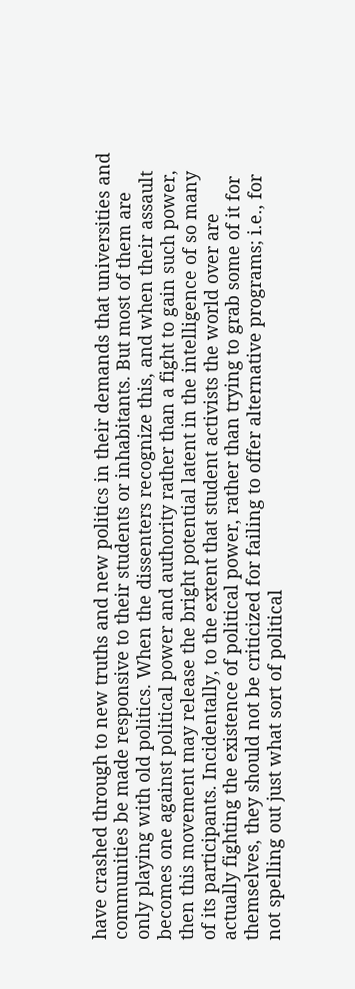have crashed through to new truths and new politics in their demands that universities and communities be made responsive to their students or inhabitants. But most of them are only playing with old politics. When the dissenters recognize this, and when their assault becomes one against political power and authority rather than a fight to gain such power, then this movement may release the bright potential latent in the intelligence of so many of its participants. Incidentally, to the extent that student activists the world over are actually fighting the existence of political power, rather than trying to grab some of it for themselves, they should not be criticized for failing to offer alternative programs; i.e., for not spelling out just what sort of political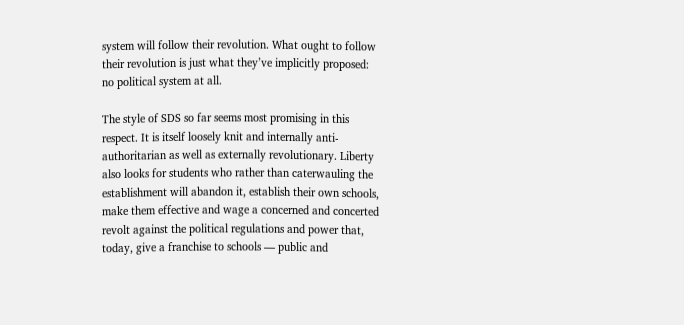system will follow their revolution. What ought to follow their revolution is just what they’ve implicitly proposed: no political system at all.

The style of SDS so far seems most promising in this respect. It is itself loosely knit and internally anti-authoritarian as well as externally revolutionary. Liberty also looks for students who rather than caterwauling the establishment will abandon it, establish their own schools, make them effective and wage a concerned and concerted revolt against the political regulations and power that, today, give a franchise to schools — public and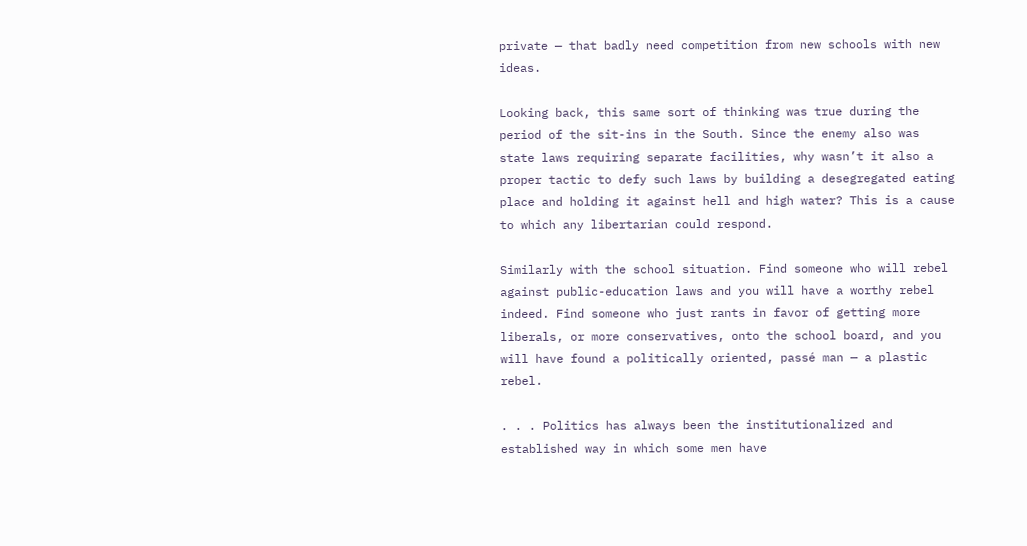private — that badly need competition from new schools with new ideas.

Looking back, this same sort of thinking was true during the period of the sit-ins in the South. Since the enemy also was state laws requiring separate facilities, why wasn’t it also a proper tactic to defy such laws by building a desegregated eating place and holding it against hell and high water? This is a cause to which any libertarian could respond.

Similarly with the school situation. Find someone who will rebel against public-education laws and you will have a worthy rebel indeed. Find someone who just rants in favor of getting more liberals, or more conservatives, onto the school board, and you will have found a politically oriented, passé man — a plastic rebel.

. . . Politics has always been the institutionalized and established way in which some men have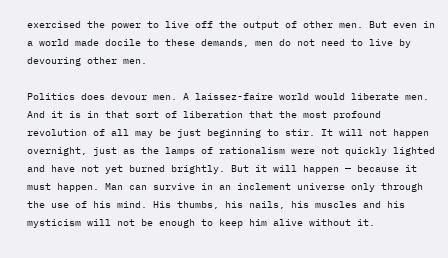exercised the power to live off the output of other men. But even in a world made docile to these demands, men do not need to live by devouring other men.

Politics does devour men. A laissez-faire world would liberate men. And it is in that sort of liberation that the most profound revolution of all may be just beginning to stir. It will not happen overnight, just as the lamps of rationalism were not quickly lighted and have not yet burned brightly. But it will happen — because it must happen. Man can survive in an inclement universe only through the use of his mind. His thumbs, his nails, his muscles and his mysticism will not be enough to keep him alive without it.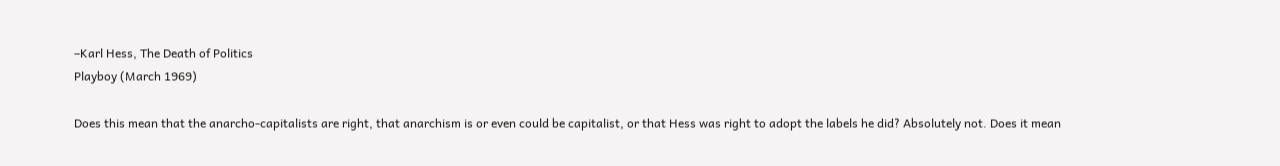–Karl Hess, The Death of Politics
Playboy (March 1969)

Does this mean that the anarcho-capitalists are right, that anarchism is or even could be capitalist, or that Hess was right to adopt the labels he did? Absolutely not. Does it mean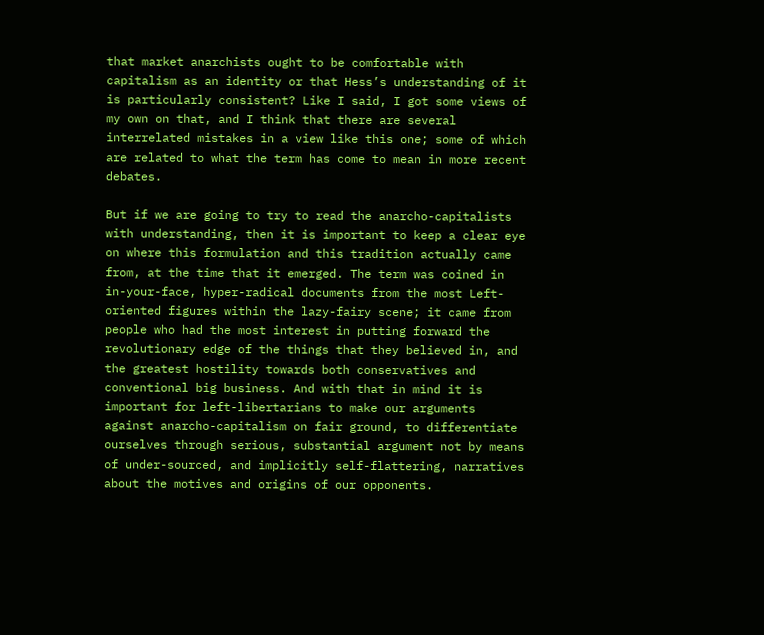that market anarchists ought to be comfortable with capitalism as an identity or that Hess’s understanding of it is particularly consistent? Like I said, I got some views of my own on that, and I think that there are several interrelated mistakes in a view like this one; some of which are related to what the term has come to mean in more recent debates.

But if we are going to try to read the anarcho-capitalists with understanding, then it is important to keep a clear eye on where this formulation and this tradition actually came from, at the time that it emerged. The term was coined in in-your-face, hyper-radical documents from the most Left-oriented figures within the lazy-fairy scene; it came from people who had the most interest in putting forward the revolutionary edge of the things that they believed in, and the greatest hostility towards both conservatives and conventional big business. And with that in mind it is important for left-libertarians to make our arguments against anarcho-capitalism on fair ground, to differentiate ourselves through serious, substantial argument not by means of under-sourced, and implicitly self-flattering, narratives about the motives and origins of our opponents.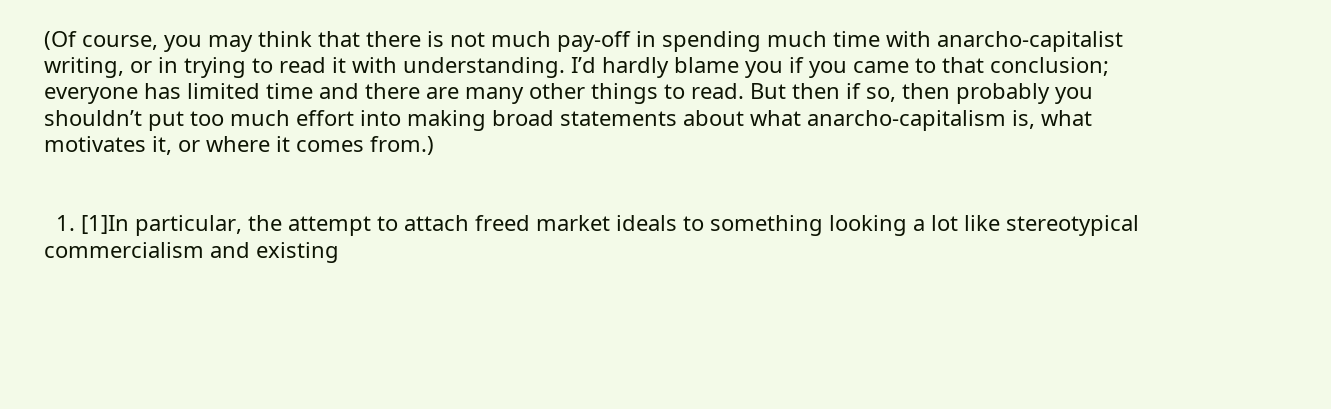(Of course, you may think that there is not much pay-off in spending much time with anarcho-capitalist writing, or in trying to read it with understanding. I’d hardly blame you if you came to that conclusion; everyone has limited time and there are many other things to read. But then if so, then probably you shouldn’t put too much effort into making broad statements about what anarcho-capitalism is, what motivates it, or where it comes from.)


  1. [1]In particular, the attempt to attach freed market ideals to something looking a lot like stereotypical commercialism and existing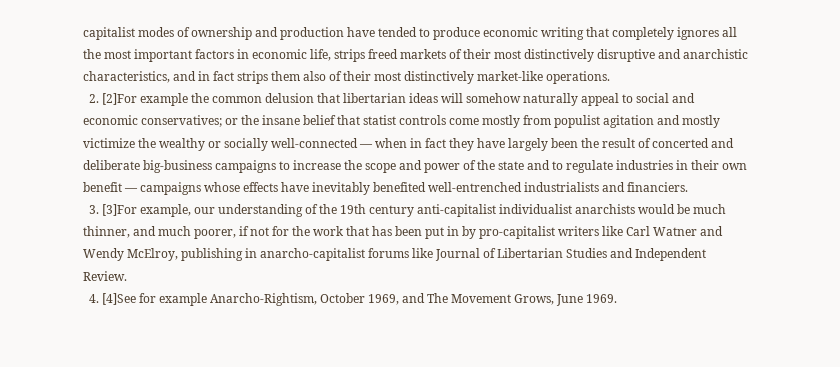capitalist modes of ownership and production have tended to produce economic writing that completely ignores all the most important factors in economic life, strips freed markets of their most distinctively disruptive and anarchistic characteristics, and in fact strips them also of their most distinctively market-like operations.
  2. [2]For example the common delusion that libertarian ideas will somehow naturally appeal to social and economic conservatives; or the insane belief that statist controls come mostly from populist agitation and mostly victimize the wealthy or socially well-connected — when in fact they have largely been the result of concerted and deliberate big-business campaigns to increase the scope and power of the state and to regulate industries in their own benefit — campaigns whose effects have inevitably benefited well-entrenched industrialists and financiers.
  3. [3]For example, our understanding of the 19th century anti-capitalist individualist anarchists would be much thinner, and much poorer, if not for the work that has been put in by pro-capitalist writers like Carl Watner and Wendy McElroy, publishing in anarcho-capitalist forums like Journal of Libertarian Studies and Independent Review.
  4. [4]See for example Anarcho-Rightism, October 1969, and The Movement Grows, June 1969.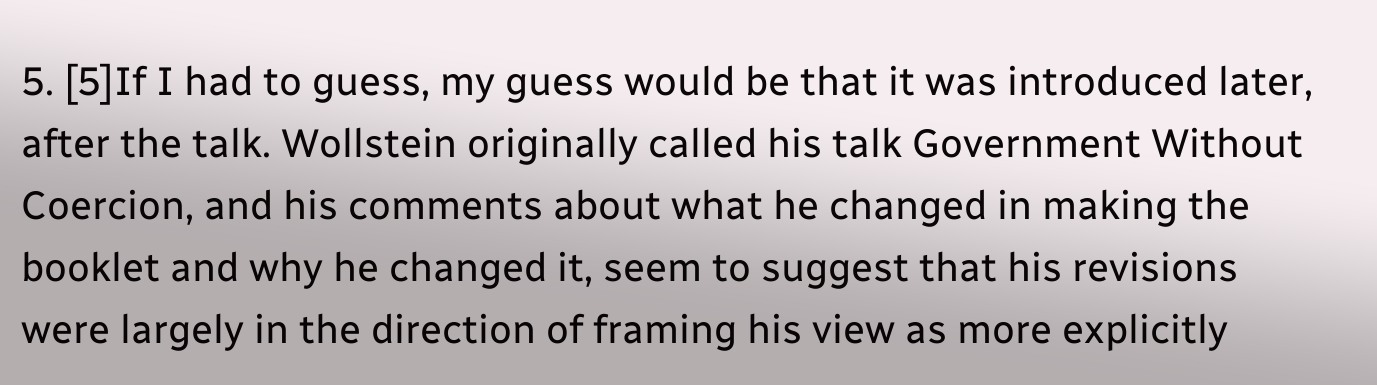5. [5]If I had to guess, my guess would be that it was introduced later, after the talk. Wollstein originally called his talk Government Without Coercion, and his comments about what he changed in making the booklet and why he changed it, seem to suggest that his revisions were largely in the direction of framing his view as more explicitly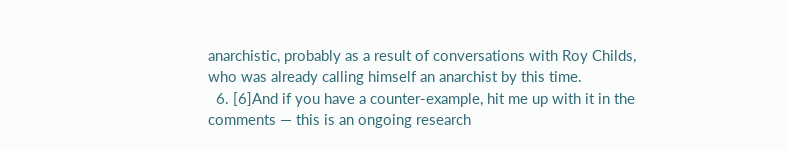anarchistic, probably as a result of conversations with Roy Childs, who was already calling himself an anarchist by this time.
  6. [6]And if you have a counter-example, hit me up with it in the comments — this is an ongoing research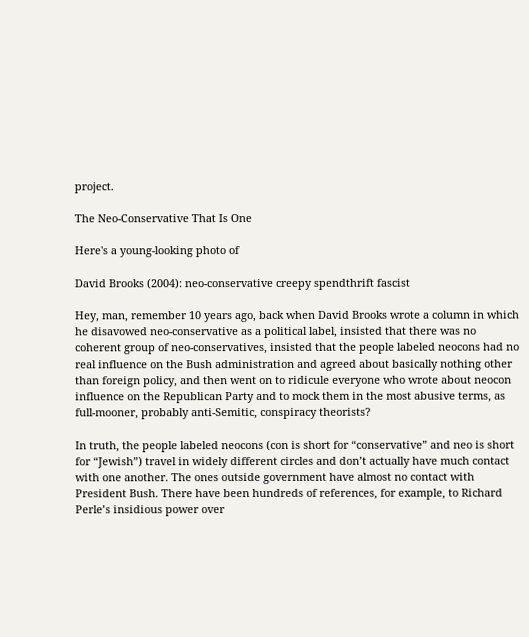project.

The Neo-Conservative That Is One

Here's a young-looking photo of

David Brooks (2004): neo-conservative creepy spendthrift fascist

Hey, man, remember 10 years ago, back when David Brooks wrote a column in which he disavowed neo-conservative as a political label, insisted that there was no coherent group of neo-conservatives, insisted that the people labeled neocons had no real influence on the Bush administration and agreed about basically nothing other than foreign policy, and then went on to ridicule everyone who wrote about neocon influence on the Republican Party and to mock them in the most abusive terms, as full-mooner, probably anti-Semitic, conspiracy theorists?

In truth, the people labeled neocons (con is short for “conservative” and neo is short for “Jewish”) travel in widely different circles and don’t actually have much contact with one another. The ones outside government have almost no contact with President Bush. There have been hundreds of references, for example, to Richard Perle’s insidious power over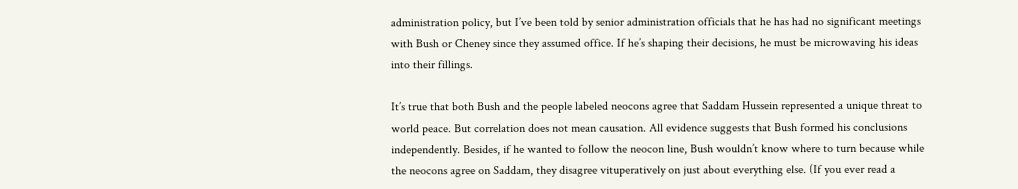administration policy, but I’ve been told by senior administration officials that he has had no significant meetings with Bush or Cheney since they assumed office. If he’s shaping their decisions, he must be microwaving his ideas into their fillings.

It’s true that both Bush and the people labeled neocons agree that Saddam Hussein represented a unique threat to world peace. But correlation does not mean causation. All evidence suggests that Bush formed his conclusions independently. Besides, if he wanted to follow the neocon line, Bush wouldn’t know where to turn because while the neocons agree on Saddam, they disagree vituperatively on just about everything else. (If you ever read a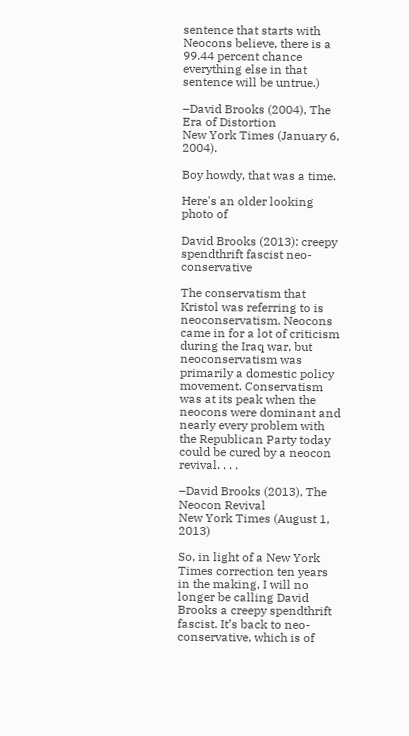sentence that starts with Neocons believe, there is a 99.44 percent chance everything else in that sentence will be untrue.)

–David Brooks (2004), The Era of Distortion
New York Times (January 6, 2004).

Boy howdy, that was a time.

Here's an older looking photo of

David Brooks (2013): creepy spendthrift fascist neo-conservative

The conservatism that Kristol was referring to is neoconservatism. Neocons came in for a lot of criticism during the Iraq war, but neoconservatism was primarily a domestic policy movement. Conservatism was at its peak when the neocons were dominant and nearly every problem with the Republican Party today could be cured by a neocon revival. . . .

–David Brooks (2013), The Neocon Revival
New York Times (August 1, 2013)

So, in light of a New York Times correction ten years in the making, I will no longer be calling David Brooks a creepy spendthrift fascist. It’s back to neo-conservative, which is of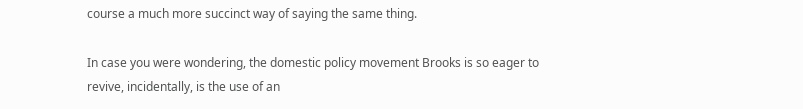course a much more succinct way of saying the same thing.

In case you were wondering, the domestic policy movement Brooks is so eager to revive, incidentally, is the use of an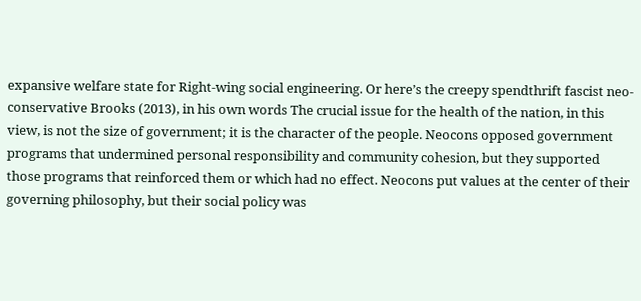expansive welfare state for Right-wing social engineering. Or here’s the creepy spendthrift fascist neo-conservative Brooks (2013), in his own words The crucial issue for the health of the nation, in this view, is not the size of government; it is the character of the people. Neocons opposed government programs that undermined personal responsibility and community cohesion, but they supported those programs that reinforced them or which had no effect. Neocons put values at the center of their governing philosophy, but their social policy was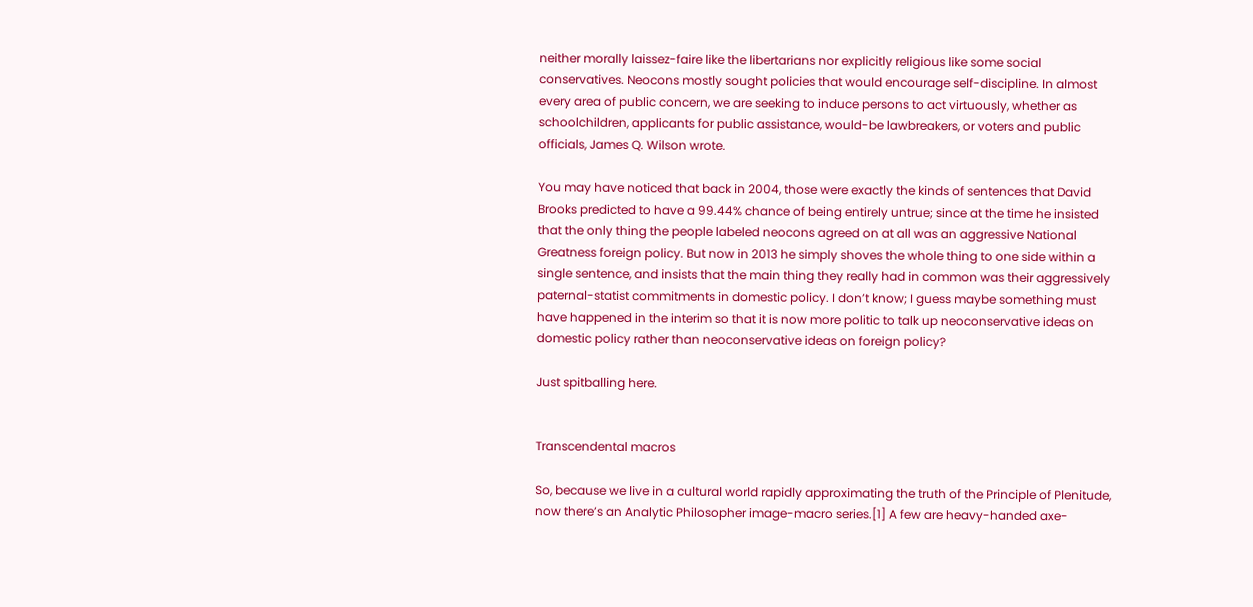neither morally laissez-faire like the libertarians nor explicitly religious like some social conservatives. Neocons mostly sought policies that would encourage self-discipline. In almost every area of public concern, we are seeking to induce persons to act virtuously, whether as schoolchildren, applicants for public assistance, would-be lawbreakers, or voters and public officials, James Q. Wilson wrote.

You may have noticed that back in 2004, those were exactly the kinds of sentences that David Brooks predicted to have a 99.44% chance of being entirely untrue; since at the time he insisted that the only thing the people labeled neocons agreed on at all was an aggressive National Greatness foreign policy. But now in 2013 he simply shoves the whole thing to one side within a single sentence, and insists that the main thing they really had in common was their aggressively paternal-statist commitments in domestic policy. I don’t know; I guess maybe something must have happened in the interim so that it is now more politic to talk up neoconservative ideas on domestic policy rather than neoconservative ideas on foreign policy?

Just spitballing here.


Transcendental macros

So, because we live in a cultural world rapidly approximating the truth of the Principle of Plenitude, now there’s an Analytic Philosopher image-macro series.[1] A few are heavy-handed axe-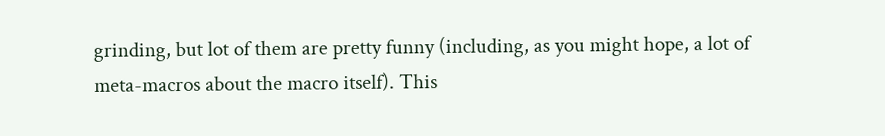grinding, but lot of them are pretty funny (including, as you might hope, a lot of meta-macros about the macro itself). This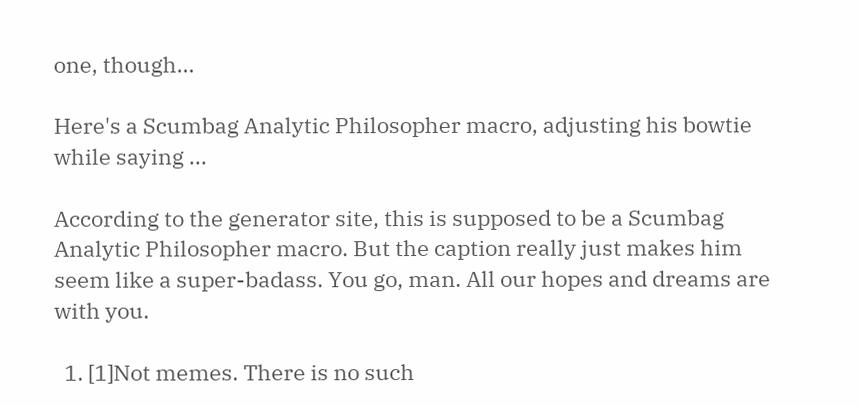one, though…

Here's a Scumbag Analytic Philosopher macro, adjusting his bowtie while saying ...

According to the generator site, this is supposed to be a Scumbag Analytic Philosopher macro. But the caption really just makes him seem like a super-badass. You go, man. All our hopes and dreams are with you.

  1. [1]Not memes. There is no such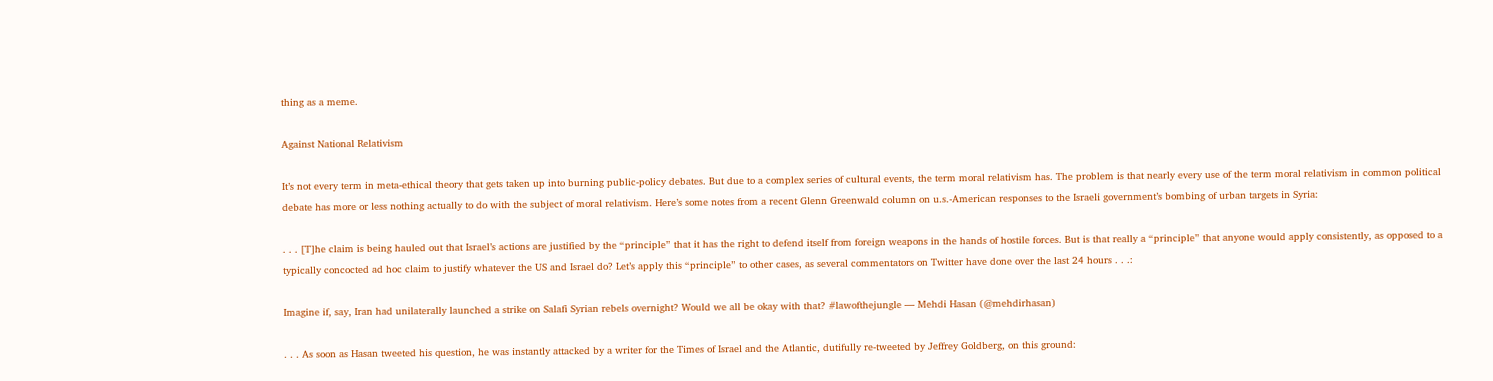thing as a meme.

Against National Relativism

It’s not every term in meta-ethical theory that gets taken up into burning public-policy debates. But due to a complex series of cultural events, the term moral relativism has. The problem is that nearly every use of the term moral relativism in common political debate has more or less nothing actually to do with the subject of moral relativism. Here’s some notes from a recent Glenn Greenwald column on u.s.-American responses to the Israeli government’s bombing of urban targets in Syria:

. . . [T]he claim is being hauled out that Israel’s actions are justified by the “principle” that it has the right to defend itself from foreign weapons in the hands of hostile forces. But is that really a “principle” that anyone would apply consistently, as opposed to a typically concocted ad hoc claim to justify whatever the US and Israel do? Let’s apply this “principle” to other cases, as several commentators on Twitter have done over the last 24 hours . . .:

Imagine if, say, Iran had unilaterally launched a strike on Salafi Syrian rebels overnight? Would we all be okay with that? #lawofthejungle — Mehdi Hasan (@mehdirhasan)

. . . As soon as Hasan tweeted his question, he was instantly attacked by a writer for the Times of Israel and the Atlantic, dutifully re-tweeted by Jeffrey Goldberg, on this ground: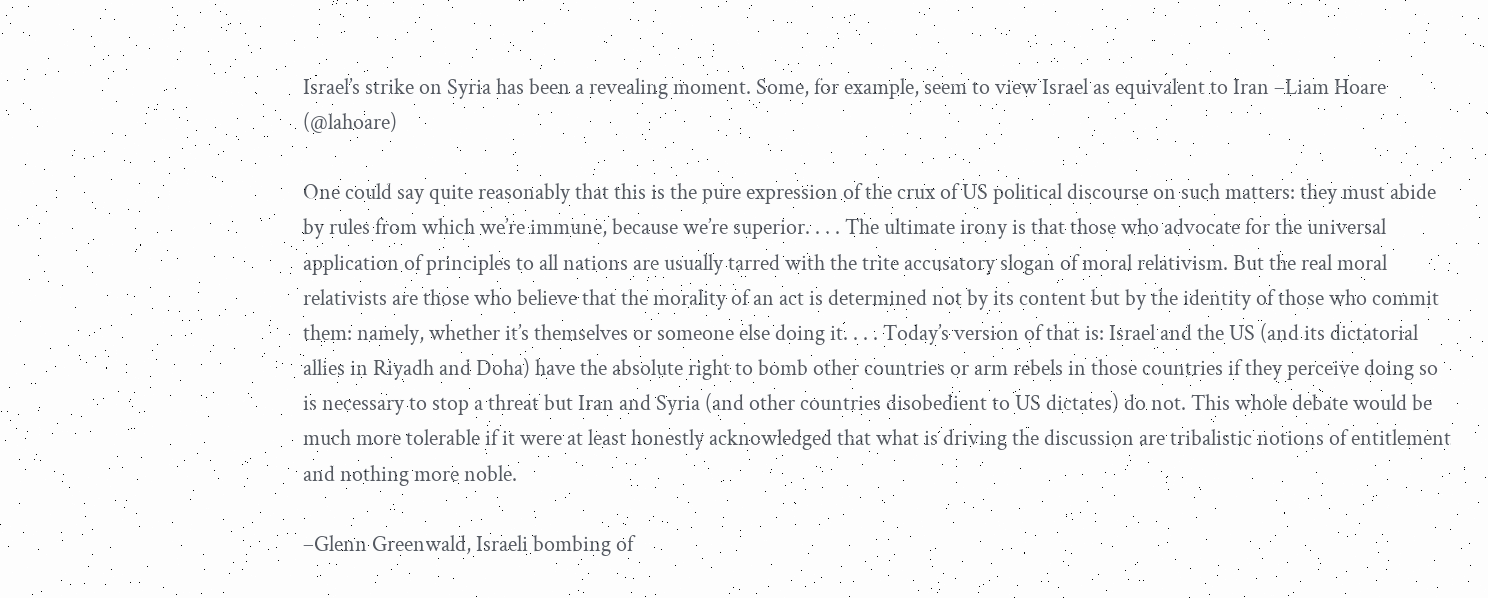Israel’s strike on Syria has been a revealing moment. Some, for example, seem to view Israel as equivalent to Iran –Liam Hoare (@lahoare)

One could say quite reasonably that this is the pure expression of the crux of US political discourse on such matters: they must abide by rules from which we’re immune, because we’re superior. . . . The ultimate irony is that those who advocate for the universal application of principles to all nations are usually tarred with the trite accusatory slogan of moral relativism. But the real moral relativists are those who believe that the morality of an act is determined not by its content but by the identity of those who commit them: namely, whether it’s themselves or someone else doing it. . . . Today’s version of that is: Israel and the US (and its dictatorial allies in Riyadh and Doha) have the absolute right to bomb other countries or arm rebels in those countries if they perceive doing so is necessary to stop a threat but Iran and Syria (and other countries disobedient to US dictates) do not. This whole debate would be much more tolerable if it were at least honestly acknowledged that what is driving the discussion are tribalistic notions of entitlement and nothing more noble.

–Glenn Greenwald, Israeli bombing of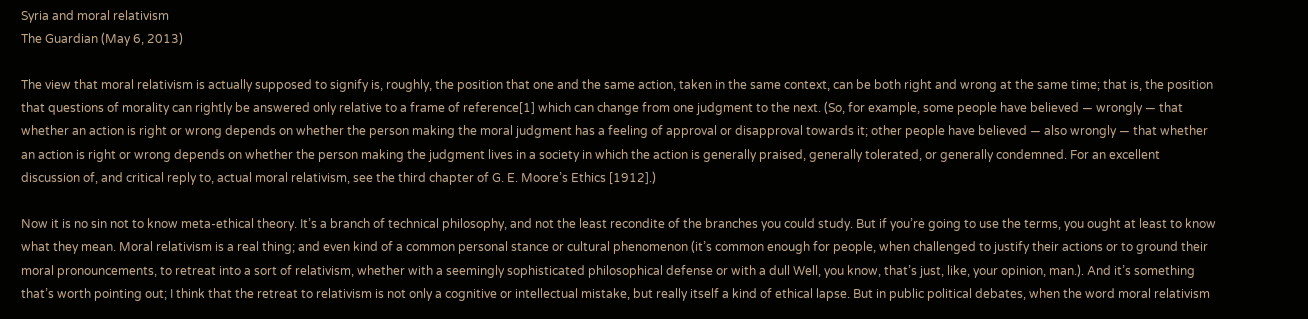Syria and moral relativism
The Guardian (May 6, 2013)

The view that moral relativism is actually supposed to signify is, roughly, the position that one and the same action, taken in the same context, can be both right and wrong at the same time; that is, the position that questions of morality can rightly be answered only relative to a frame of reference[1] which can change from one judgment to the next. (So, for example, some people have believed — wrongly — that whether an action is right or wrong depends on whether the person making the moral judgment has a feeling of approval or disapproval towards it; other people have believed — also wrongly — that whether an action is right or wrong depends on whether the person making the judgment lives in a society in which the action is generally praised, generally tolerated, or generally condemned. For an excellent discussion of, and critical reply to, actual moral relativism, see the third chapter of G. E. Moore’s Ethics [1912].)

Now it is no sin not to know meta-ethical theory. It’s a branch of technical philosophy, and not the least recondite of the branches you could study. But if you’re going to use the terms, you ought at least to know what they mean. Moral relativism is a real thing; and even kind of a common personal stance or cultural phenomenon (it’s common enough for people, when challenged to justify their actions or to ground their moral pronouncements, to retreat into a sort of relativism, whether with a seemingly sophisticated philosophical defense or with a dull Well, you know, that’s just, like, your opinion, man.). And it’s something that’s worth pointing out; I think that the retreat to relativism is not only a cognitive or intellectual mistake, but really itself a kind of ethical lapse. But in public political debates, when the word moral relativism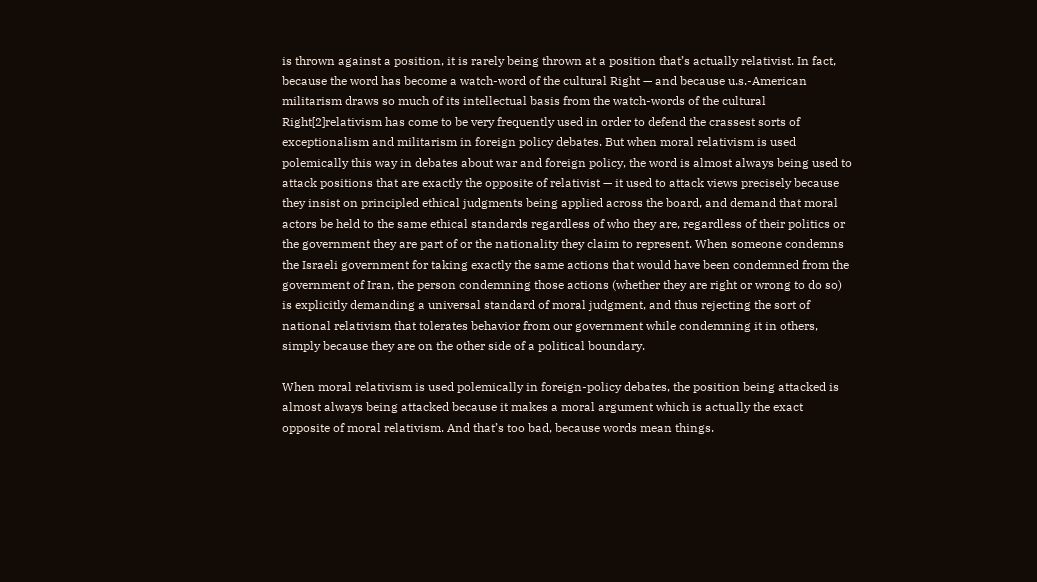is thrown against a position, it is rarely being thrown at a position that’s actually relativist. In fact, because the word has become a watch-word of the cultural Right — and because u.s.-American militarism draws so much of its intellectual basis from the watch-words of the cultural Right[2]relativism has come to be very frequently used in order to defend the crassest sorts of exceptionalism and militarism in foreign policy debates. But when moral relativism is used polemically this way in debates about war and foreign policy, the word is almost always being used to attack positions that are exactly the opposite of relativist — it used to attack views precisely because they insist on principled ethical judgments being applied across the board, and demand that moral actors be held to the same ethical standards regardless of who they are, regardless of their politics or the government they are part of or the nationality they claim to represent. When someone condemns the Israeli government for taking exactly the same actions that would have been condemned from the government of Iran, the person condemning those actions (whether they are right or wrong to do so) is explicitly demanding a universal standard of moral judgment, and thus rejecting the sort of national relativism that tolerates behavior from our government while condemning it in others, simply because they are on the other side of a political boundary.

When moral relativism is used polemically in foreign-policy debates, the position being attacked is almost always being attacked because it makes a moral argument which is actually the exact opposite of moral relativism. And that’s too bad, because words mean things.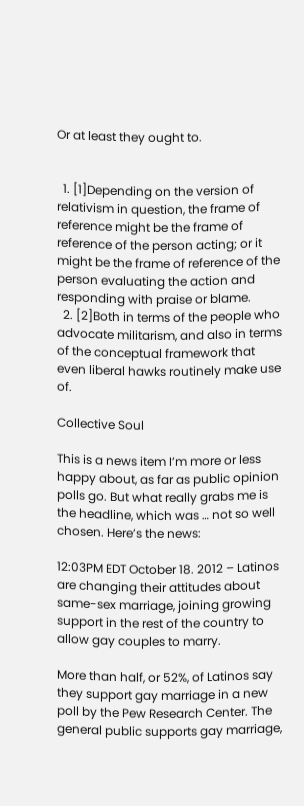Or at least they ought to.


  1. [1]Depending on the version of relativism in question, the frame of reference might be the frame of reference of the person acting; or it might be the frame of reference of the person evaluating the action and responding with praise or blame.
  2. [2]Both in terms of the people who advocate militarism, and also in terms of the conceptual framework that even liberal hawks routinely make use of.

Collective Soul

This is a news item I’m more or less happy about, as far as public opinion polls go. But what really grabs me is the headline, which was … not so well chosen. Here’s the news:

12:03PM EDT October 18. 2012 – Latinos are changing their attitudes about same-sex marriage, joining growing support in the rest of the country to allow gay couples to marry.

More than half, or 52%, of Latinos say they support gay marriage in a new poll by the Pew Research Center. The general public supports gay marriage,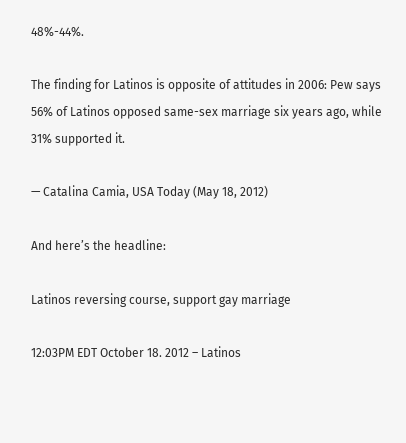48%-44%.

The finding for Latinos is opposite of attitudes in 2006: Pew says 56% of Latinos opposed same-sex marriage six years ago, while 31% supported it.

— Catalina Camia, USA Today (May 18, 2012)

And here’s the headline:

Latinos reversing course, support gay marriage

12:03PM EDT October 18. 2012 – Latinos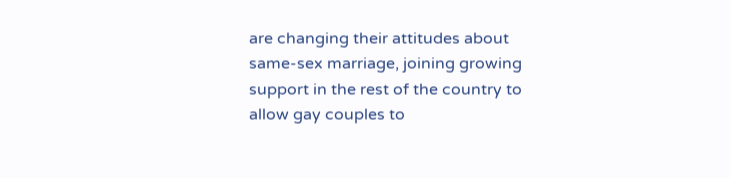are changing their attitudes about same-sex marriage, joining growing support in the rest of the country to allow gay couples to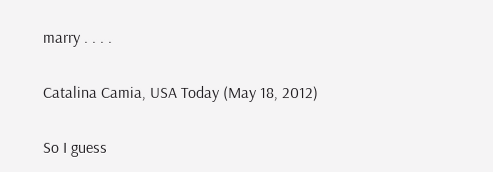marry . . . .

Catalina Camia, USA Today (May 18, 2012)

So I guess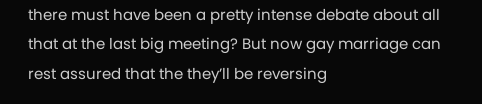there must have been a pretty intense debate about all that at the last big meeting? But now gay marriage can rest assured that the they’ll be reversing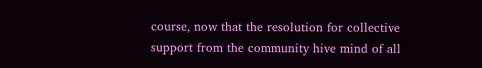course, now that the resolution for collective support from the community hive mind of all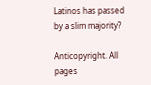Latinos has passed by a slim majority?

Anticopyright. All pages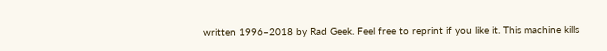written 1996–2018 by Rad Geek. Feel free to reprint if you like it. This machine kills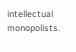intellectual monopolists.